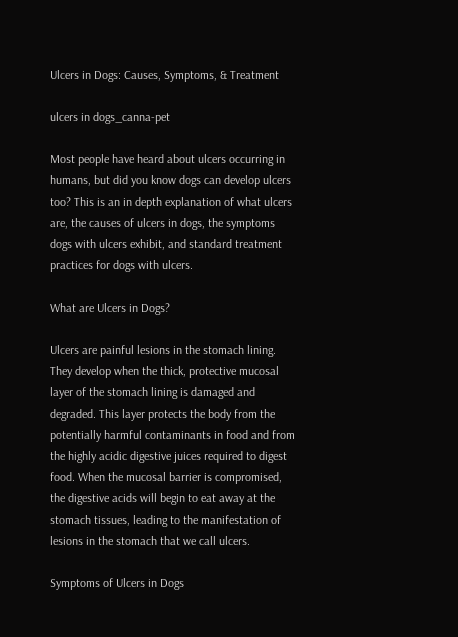Ulcers in Dogs: Causes, Symptoms, & Treatment

ulcers in dogs_canna-pet

Most people have heard about ulcers occurring in humans, but did you know dogs can develop ulcers too? This is an in depth explanation of what ulcers are, the causes of ulcers in dogs, the symptoms dogs with ulcers exhibit, and standard treatment practices for dogs with ulcers.

What are Ulcers in Dogs?

Ulcers are painful lesions in the stomach lining. They develop when the thick, protective mucosal layer of the stomach lining is damaged and degraded. This layer protects the body from the potentially harmful contaminants in food and from the highly acidic digestive juices required to digest food. When the mucosal barrier is compromised, the digestive acids will begin to eat away at the stomach tissues, leading to the manifestation of lesions in the stomach that we call ulcers.

Symptoms of Ulcers in Dogs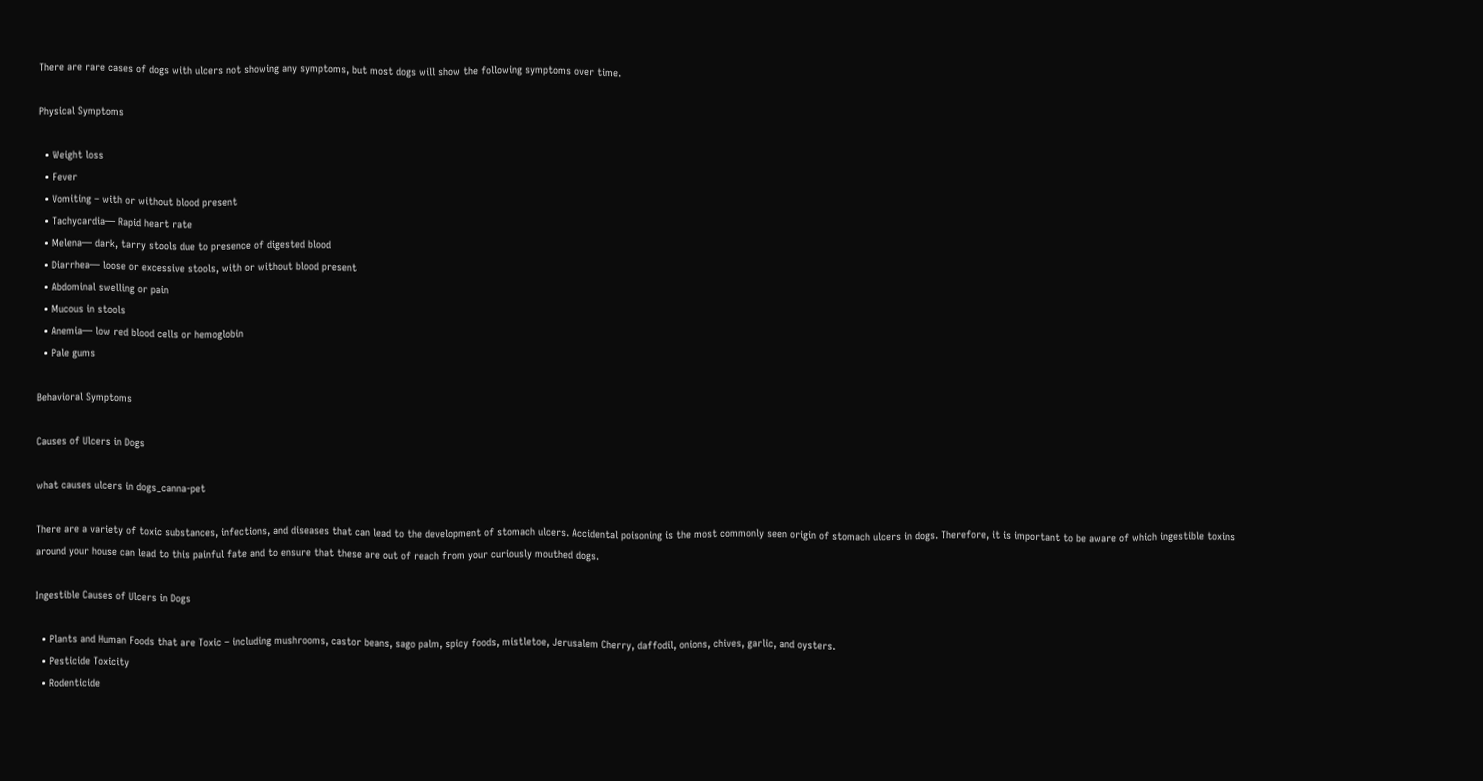There are rare cases of dogs with ulcers not showing any symptoms, but most dogs will show the following symptoms over time.

Physical Symptoms

  • Weight loss
  • Fever
  • Vomiting – with or without blood present
  • Tachycardia— Rapid heart rate
  • Melena— dark, tarry stools due to presence of digested blood
  • Diarrhea— loose or excessive stools, with or without blood present
  • Abdominal swelling or pain
  • Mucous in stools
  • Anemia— low red blood cells or hemoglobin
  • Pale gums

Behavioral Symptoms

Causes of Ulcers in Dogs

what causes ulcers in dogs_canna-pet

There are a variety of toxic substances, infections, and diseases that can lead to the development of stomach ulcers. Accidental poisoning is the most commonly seen origin of stomach ulcers in dogs. Therefore, it is important to be aware of which ingestible toxins around your house can lead to this painful fate and to ensure that these are out of reach from your curiously mouthed dogs.

Ingestible Causes of Ulcers in Dogs

  • Plants and Human Foods that are Toxic – including mushrooms, castor beans, sago palm, spicy foods, mistletoe, Jerusalem Cherry, daffodil, onions, chives, garlic, and oysters.
  • Pesticide Toxicity
  • Rodenticide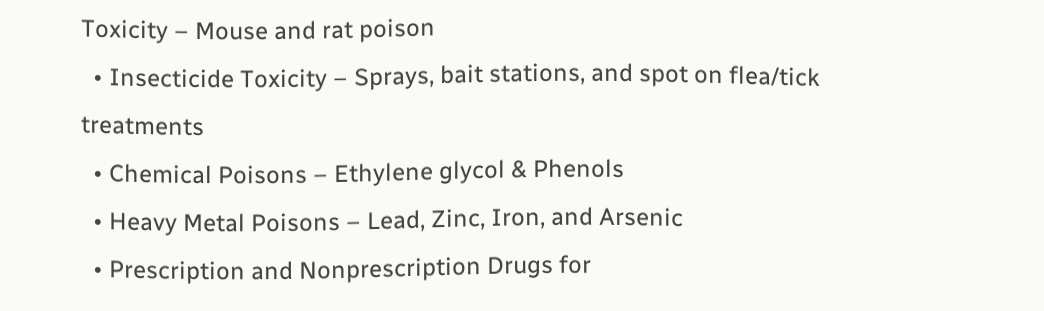Toxicity – Mouse and rat poison
  • Insecticide Toxicity – Sprays, bait stations, and spot on flea/tick treatments
  • Chemical Poisons – Ethylene glycol & Phenols
  • Heavy Metal Poisons – Lead, Zinc, Iron, and Arsenic
  • Prescription and Nonprescription Drugs for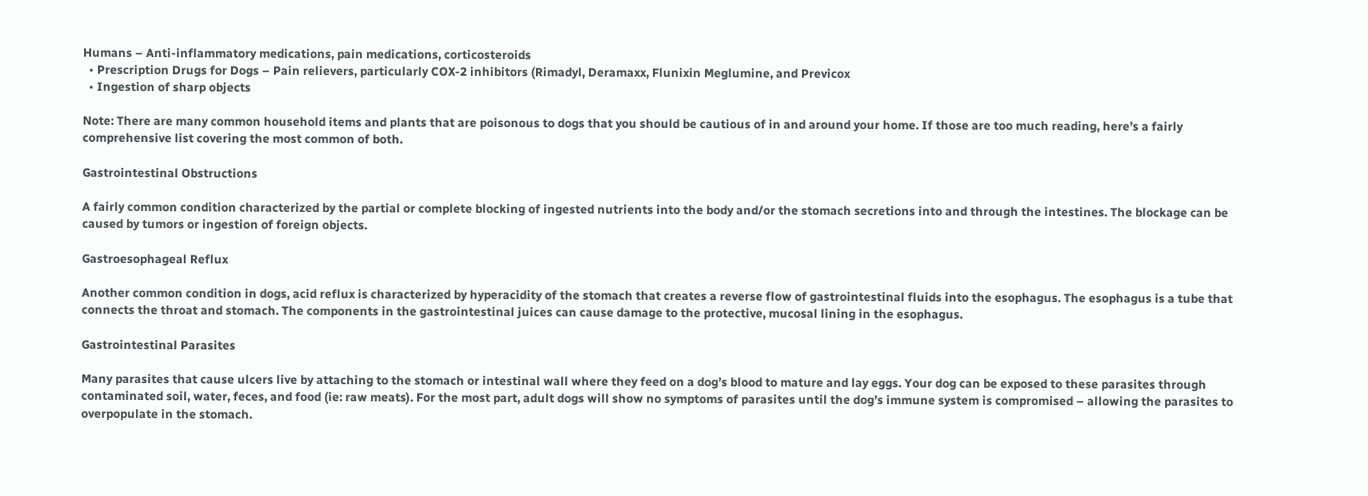Humans – Anti-inflammatory medications, pain medications, corticosteroids
  • Prescription Drugs for Dogs – Pain relievers, particularly COX-2 inhibitors (Rimadyl, Deramaxx, Flunixin Meglumine, and Previcox
  • Ingestion of sharp objects

Note: There are many common household items and plants that are poisonous to dogs that you should be cautious of in and around your home. If those are too much reading, here’s a fairly comprehensive list covering the most common of both.

Gastrointestinal Obstructions

A fairly common condition characterized by the partial or complete blocking of ingested nutrients into the body and/or the stomach secretions into and through the intestines. The blockage can be caused by tumors or ingestion of foreign objects.

Gastroesophageal Reflux

Another common condition in dogs, acid reflux is characterized by hyperacidity of the stomach that creates a reverse flow of gastrointestinal fluids into the esophagus. The esophagus is a tube that connects the throat and stomach. The components in the gastrointestinal juices can cause damage to the protective, mucosal lining in the esophagus.

Gastrointestinal Parasites

Many parasites that cause ulcers live by attaching to the stomach or intestinal wall where they feed on a dog’s blood to mature and lay eggs. Your dog can be exposed to these parasites through contaminated soil, water, feces, and food (ie: raw meats). For the most part, adult dogs will show no symptoms of parasites until the dog’s immune system is compromised – allowing the parasites to overpopulate in the stomach.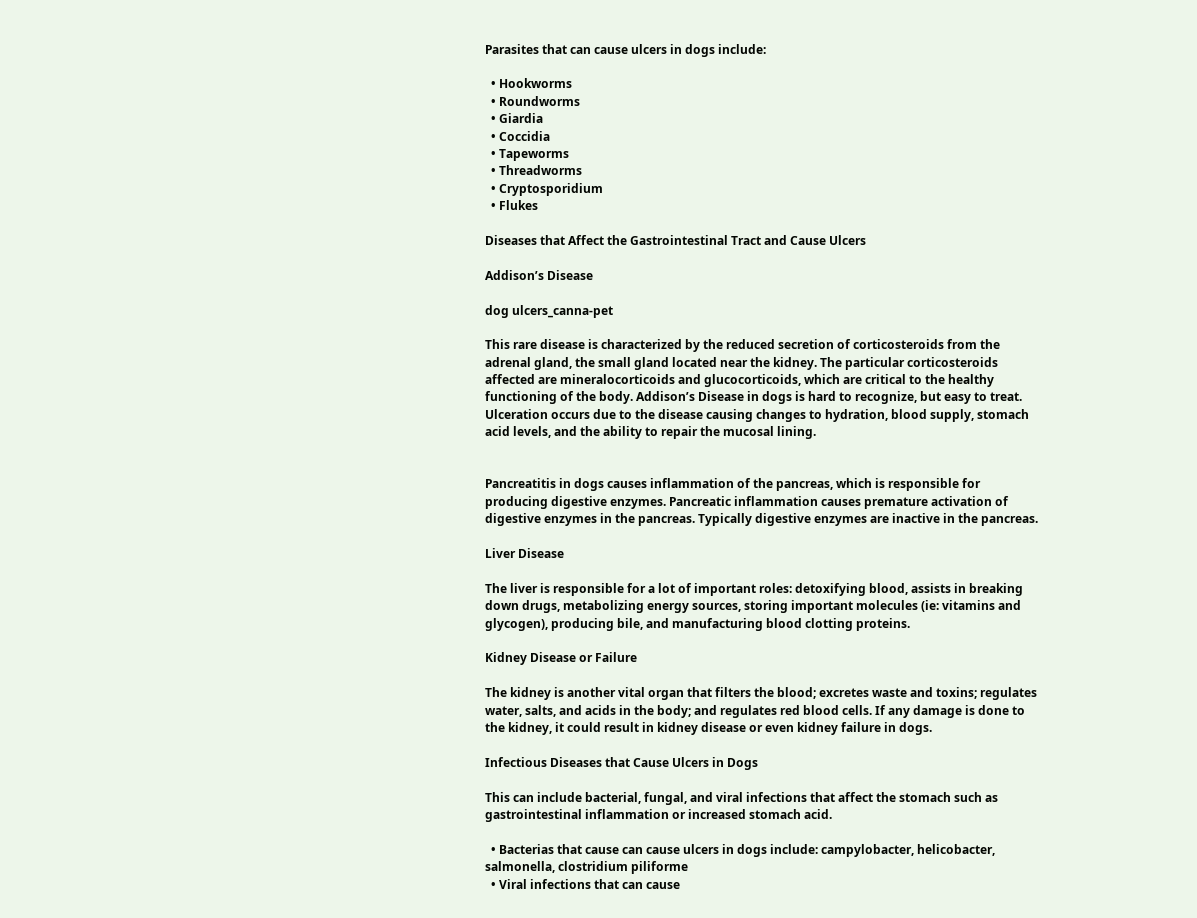Parasites that can cause ulcers in dogs include:

  • Hookworms
  • Roundworms
  • Giardia
  • Coccidia
  • Tapeworms
  • Threadworms
  • Cryptosporidium
  • Flukes

Diseases that Affect the Gastrointestinal Tract and Cause Ulcers

Addison’s Disease

dog ulcers_canna-pet

This rare disease is characterized by the reduced secretion of corticosteroids from the adrenal gland, the small gland located near the kidney. The particular corticosteroids affected are mineralocorticoids and glucocorticoids, which are critical to the healthy functioning of the body. Addison’s Disease in dogs is hard to recognize, but easy to treat. Ulceration occurs due to the disease causing changes to hydration, blood supply, stomach acid levels, and the ability to repair the mucosal lining.


Pancreatitis in dogs causes inflammation of the pancreas, which is responsible for producing digestive enzymes. Pancreatic inflammation causes premature activation of digestive enzymes in the pancreas. Typically digestive enzymes are inactive in the pancreas.

Liver Disease

The liver is responsible for a lot of important roles: detoxifying blood, assists in breaking down drugs, metabolizing energy sources, storing important molecules (ie: vitamins and glycogen), producing bile, and manufacturing blood clotting proteins.

Kidney Disease or Failure

The kidney is another vital organ that filters the blood; excretes waste and toxins; regulates water, salts, and acids in the body; and regulates red blood cells. If any damage is done to the kidney, it could result in kidney disease or even kidney failure in dogs.

Infectious Diseases that Cause Ulcers in Dogs

This can include bacterial, fungal, and viral infections that affect the stomach such as gastrointestinal inflammation or increased stomach acid.

  • Bacterias that cause can cause ulcers in dogs include: campylobacter, helicobacter, salmonella, clostridium piliforme
  • Viral infections that can cause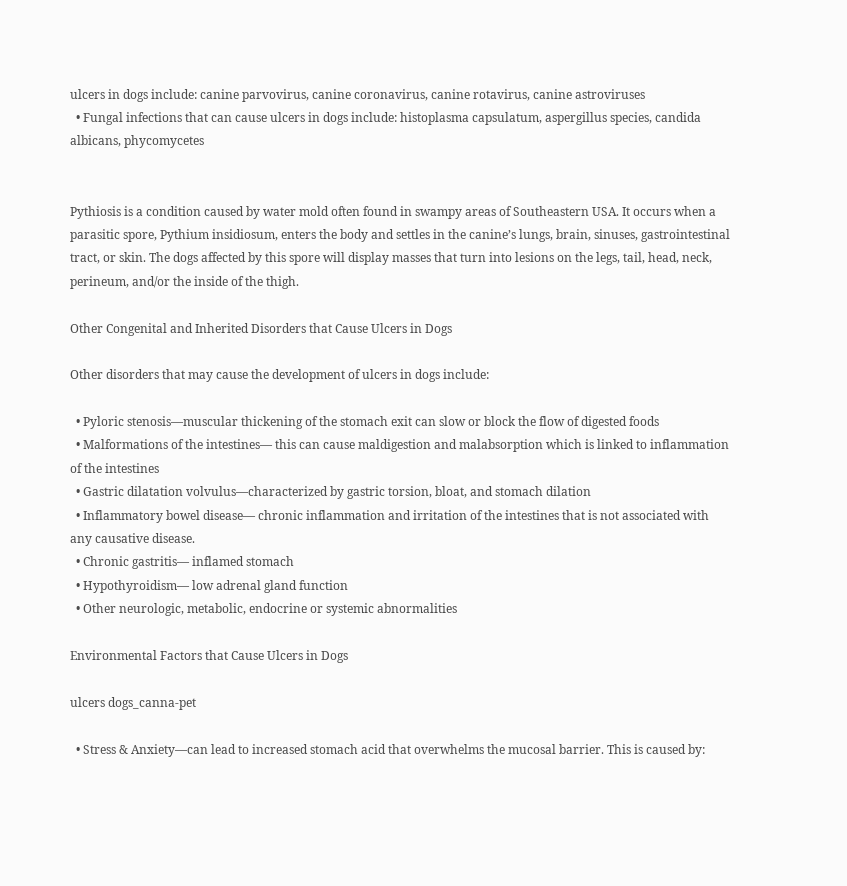ulcers in dogs include: canine parvovirus, canine coronavirus, canine rotavirus, canine astroviruses
  • Fungal infections that can cause ulcers in dogs include: histoplasma capsulatum, aspergillus species, candida albicans, phycomycetes


Pythiosis is a condition caused by water mold often found in swampy areas of Southeastern USA. It occurs when a parasitic spore, Pythium insidiosum, enters the body and settles in the canine’s lungs, brain, sinuses, gastrointestinal tract, or skin. The dogs affected by this spore will display masses that turn into lesions on the legs, tail, head, neck, perineum, and/or the inside of the thigh.

Other Congenital and Inherited Disorders that Cause Ulcers in Dogs

Other disorders that may cause the development of ulcers in dogs include:

  • Pyloric stenosis—muscular thickening of the stomach exit can slow or block the flow of digested foods
  • Malformations of the intestines— this can cause maldigestion and malabsorption which is linked to inflammation of the intestines
  • Gastric dilatation volvulus—characterized by gastric torsion, bloat, and stomach dilation
  • Inflammatory bowel disease— chronic inflammation and irritation of the intestines that is not associated with any causative disease.
  • Chronic gastritis— inflamed stomach
  • Hypothyroidism— low adrenal gland function
  • Other neurologic, metabolic, endocrine or systemic abnormalities

Environmental Factors that Cause Ulcers in Dogs

ulcers dogs_canna-pet

  • Stress & Anxiety—can lead to increased stomach acid that overwhelms the mucosal barrier. This is caused by: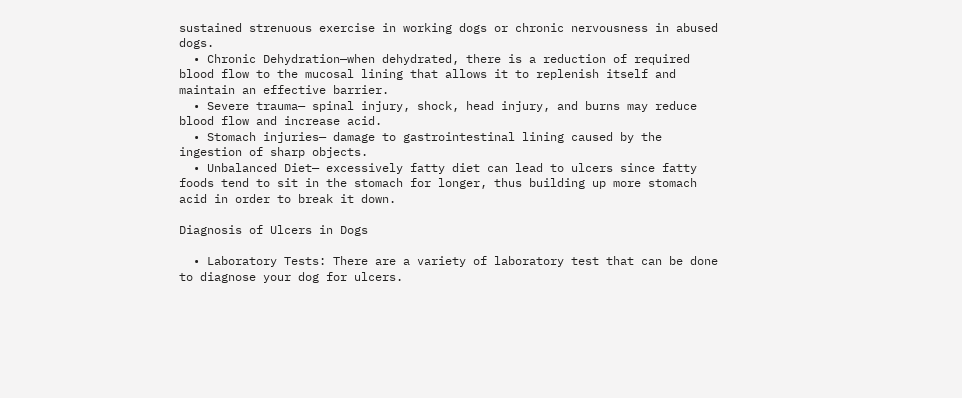sustained strenuous exercise in working dogs or chronic nervousness in abused dogs.
  • Chronic Dehydration—when dehydrated, there is a reduction of required blood flow to the mucosal lining that allows it to replenish itself and maintain an effective barrier.
  • Severe trauma— spinal injury, shock, head injury, and burns may reduce blood flow and increase acid.
  • Stomach injuries— damage to gastrointestinal lining caused by the ingestion of sharp objects.
  • Unbalanced Diet— excessively fatty diet can lead to ulcers since fatty foods tend to sit in the stomach for longer, thus building up more stomach acid in order to break it down.

Diagnosis of Ulcers in Dogs

  • Laboratory Tests: There are a variety of laboratory test that can be done to diagnose your dog for ulcers.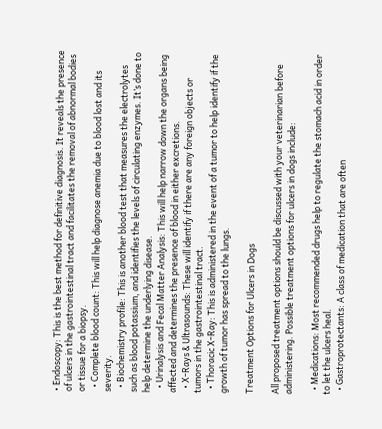• Endoscopy: This is the best method for definitive diagnosis. It reveals the presence of ulcers in the gastrointestinal tract and facilitates the removal of abnormal bodies or tissue for a biopsy.
  • Complete blood count: This will help diagnose anemia due to blood lost and its severity.
  • Biochemistry profile: This is another blood test that measures the electrolytes such as blood potassium, and identifies the levels of circulating enzymes. It’s done to help determine the underlying disease.
  • Urinalysis and Fecal Matter Analysis: This will help narrow down the organs being affected and determines the presence of blood in either excretions.
  • X-Rays & Ultrasounds: These will identify if there are any foreign objects or tumors in the gastrointestinal tract.
  • Thoracic X-Ray: This is administered in the event of a tumor to help identify if the growth of tumor has spread to the lungs.

Treatment Options for Ulcers in Dogs

All proposed treatment options should be discussed with your veterinarian before administering. Possible treatment options for ulcers in dogs include:

  • Medications: Most recommended drugs help to regulate the stomach acid in order to let the ulcers heal.
  • Gastroprotectants: A class of medication that are often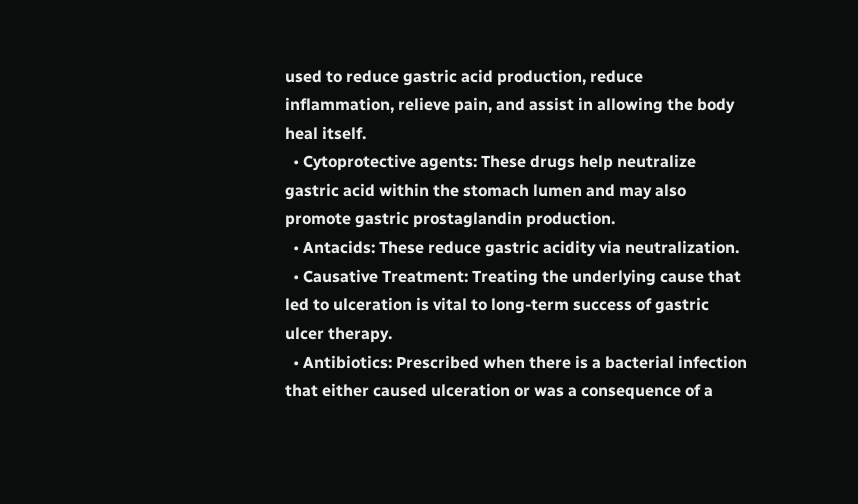used to reduce gastric acid production, reduce inflammation, relieve pain, and assist in allowing the body heal itself.
  • Cytoprotective agents: These drugs help neutralize gastric acid within the stomach lumen and may also promote gastric prostaglandin production.
  • Antacids: These reduce gastric acidity via neutralization.
  • Causative Treatment: Treating the underlying cause that led to ulceration is vital to long-term success of gastric ulcer therapy.
  • Antibiotics: Prescribed when there is a bacterial infection that either caused ulceration or was a consequence of a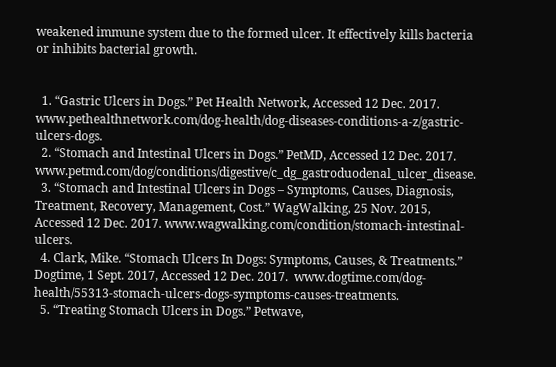weakened immune system due to the formed ulcer. It effectively kills bacteria or inhibits bacterial growth.


  1. “Gastric Ulcers in Dogs.” Pet Health Network, Accessed 12 Dec. 2017. www.pethealthnetwork.com/dog-health/dog-diseases-conditions-a-z/gastric-ulcers-dogs.
  2. “Stomach and Intestinal Ulcers in Dogs.” PetMD, Accessed 12 Dec. 2017. www.petmd.com/dog/conditions/digestive/c_dg_gastroduodenal_ulcer_disease.
  3. “Stomach and Intestinal Ulcers in Dogs – Symptoms, Causes, Diagnosis, Treatment, Recovery, Management, Cost.” WagWalking, 25 Nov. 2015, Accessed 12 Dec. 2017. www.wagwalking.com/condition/stomach-intestinal-ulcers.
  4. Clark, Mike. “Stomach Ulcers In Dogs: Symptoms, Causes, & Treatments.” Dogtime, 1 Sept. 2017, Accessed 12 Dec. 2017.  www.dogtime.com/dog-health/55313-stomach-ulcers-dogs-symptoms-causes-treatments.
  5. “Treating Stomach Ulcers in Dogs.” Petwave,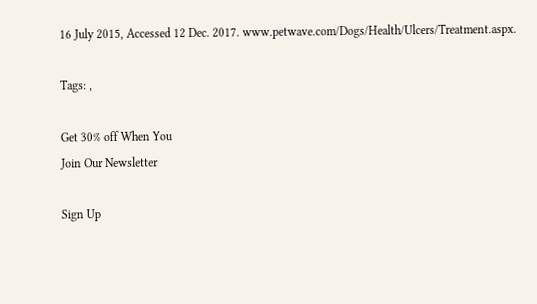16 July 2015, Accessed 12 Dec. 2017. www.petwave.com/Dogs/Health/Ulcers/Treatment.aspx.

Tags: ,

Get 30% off When You
Join Our Newsletter

Sign Up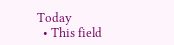Today
  • This field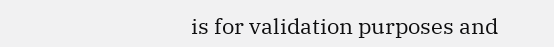is for validation purposes and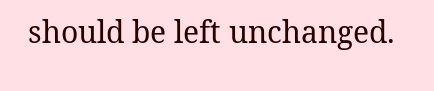should be left unchanged.